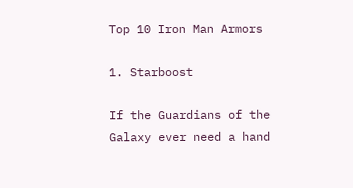Top 10 Iron Man Armors

1. Starboost

If the Guardians of the Galaxy ever need a hand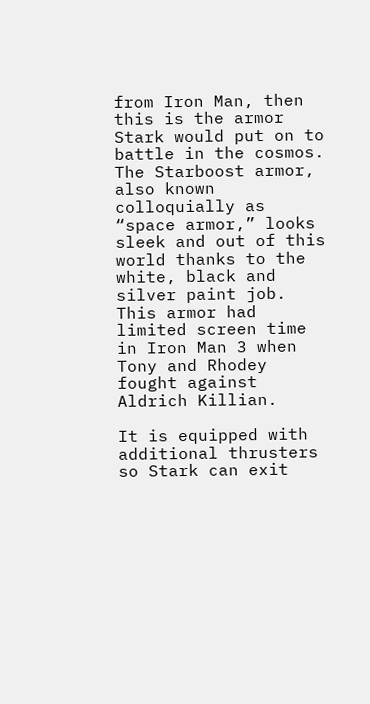from Iron Man, then this is the armor Stark would put on to battle in the cosmos. The Starboost armor, also known colloquially as “space armor,” looks sleek and out of this world thanks to the white, black and silver paint job. This armor had limited screen time in Iron Man 3 when Tony and Rhodey fought against Aldrich Killian.

It is equipped with additional thrusters so Stark can exit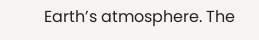Earth’s atmosphere. The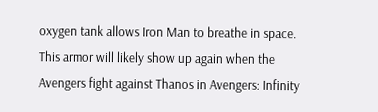oxygen tank allows Iron Man to breathe in space. This armor will likely show up again when the Avengers fight against Thanos in Avengers: Infinity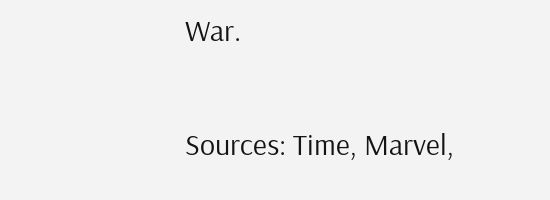War.

Sources: Time, Marvel,